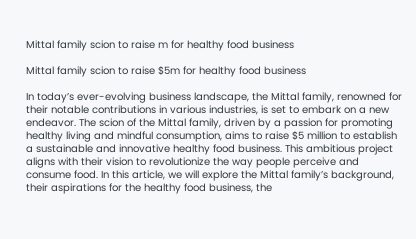Mittal family scion to raise m for healthy food business

Mittal family scion to raise $5m for healthy food business

In today’s ever-evolving business landscape, the Mittal family, renowned for their notable contributions in various industries, is set to embark on a new endeavor. The scion of the Mittal family, driven by a passion for promoting healthy living and mindful consumption, aims to raise $5 million to establish a sustainable and innovative healthy food business. This ambitious project aligns with their vision to revolutionize the way people perceive and consume food. In this article, we will explore the Mittal family’s background, their aspirations for the healthy food business, the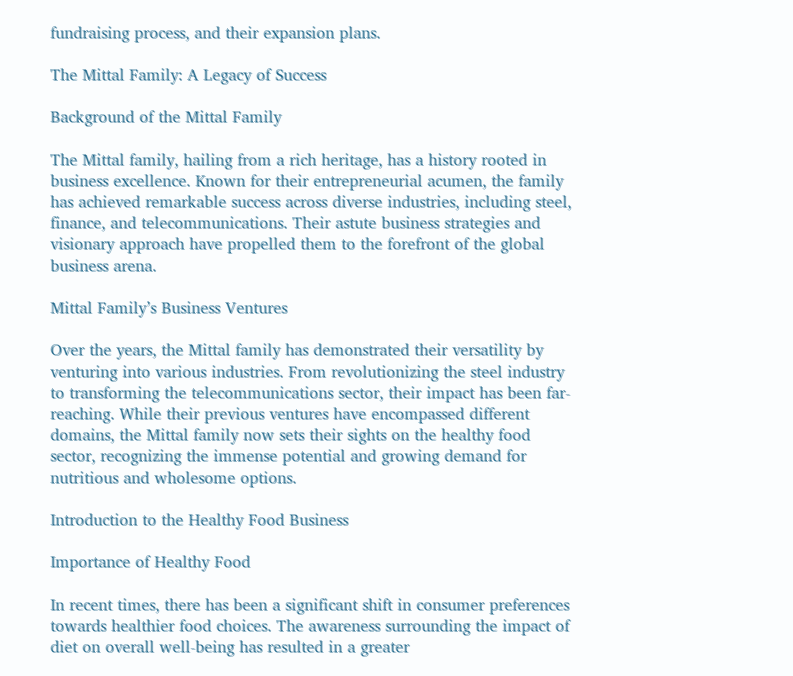fundraising process, and their expansion plans.

The Mittal Family: A Legacy of Success

Background of the Mittal Family

The Mittal family, hailing from a rich heritage, has a history rooted in business excellence. Known for their entrepreneurial acumen, the family has achieved remarkable success across diverse industries, including steel, finance, and telecommunications. Their astute business strategies and visionary approach have propelled them to the forefront of the global business arena.

Mittal Family’s Business Ventures

Over the years, the Mittal family has demonstrated their versatility by venturing into various industries. From revolutionizing the steel industry to transforming the telecommunications sector, their impact has been far-reaching. While their previous ventures have encompassed different domains, the Mittal family now sets their sights on the healthy food sector, recognizing the immense potential and growing demand for nutritious and wholesome options.

Introduction to the Healthy Food Business

Importance of Healthy Food

In recent times, there has been a significant shift in consumer preferences towards healthier food choices. The awareness surrounding the impact of diet on overall well-being has resulted in a greater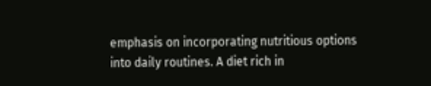emphasis on incorporating nutritious options into daily routines. A diet rich in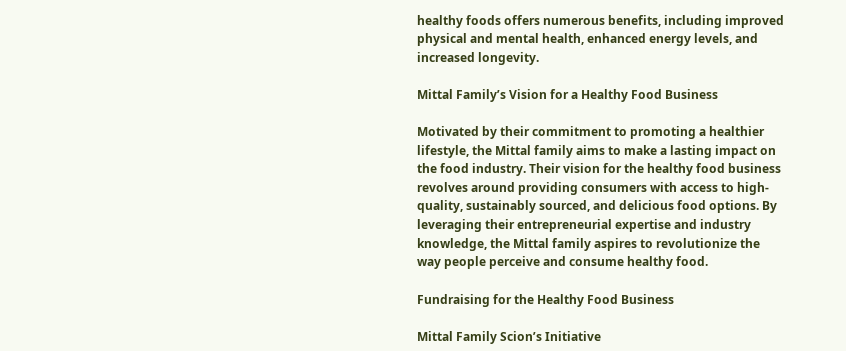healthy foods offers numerous benefits, including improved physical and mental health, enhanced energy levels, and increased longevity.

Mittal Family’s Vision for a Healthy Food Business

Motivated by their commitment to promoting a healthier lifestyle, the Mittal family aims to make a lasting impact on the food industry. Their vision for the healthy food business revolves around providing consumers with access to high-quality, sustainably sourced, and delicious food options. By leveraging their entrepreneurial expertise and industry knowledge, the Mittal family aspires to revolutionize the way people perceive and consume healthy food.

Fundraising for the Healthy Food Business

Mittal Family Scion’s Initiative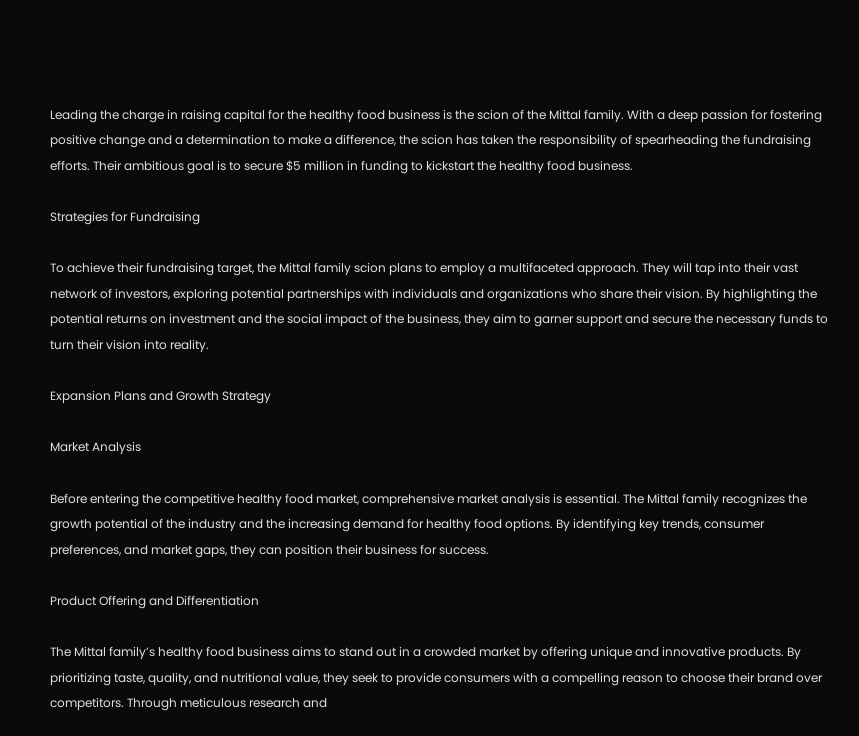Leading the charge in raising capital for the healthy food business is the scion of the Mittal family. With a deep passion for fostering positive change and a determination to make a difference, the scion has taken the responsibility of spearheading the fundraising efforts. Their ambitious goal is to secure $5 million in funding to kickstart the healthy food business.

Strategies for Fundraising

To achieve their fundraising target, the Mittal family scion plans to employ a multifaceted approach. They will tap into their vast network of investors, exploring potential partnerships with individuals and organizations who share their vision. By highlighting the potential returns on investment and the social impact of the business, they aim to garner support and secure the necessary funds to turn their vision into reality.

Expansion Plans and Growth Strategy

Market Analysis

Before entering the competitive healthy food market, comprehensive market analysis is essential. The Mittal family recognizes the growth potential of the industry and the increasing demand for healthy food options. By identifying key trends, consumer preferences, and market gaps, they can position their business for success.

Product Offering and Differentiation

The Mittal family’s healthy food business aims to stand out in a crowded market by offering unique and innovative products. By prioritizing taste, quality, and nutritional value, they seek to provide consumers with a compelling reason to choose their brand over competitors. Through meticulous research and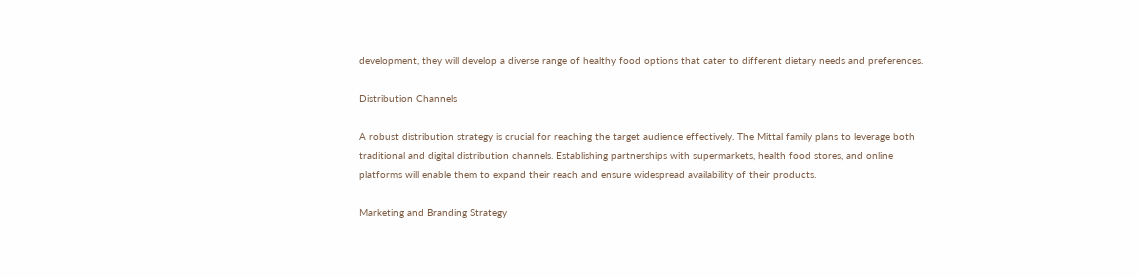development, they will develop a diverse range of healthy food options that cater to different dietary needs and preferences.

Distribution Channels

A robust distribution strategy is crucial for reaching the target audience effectively. The Mittal family plans to leverage both traditional and digital distribution channels. Establishing partnerships with supermarkets, health food stores, and online platforms will enable them to expand their reach and ensure widespread availability of their products.

Marketing and Branding Strategy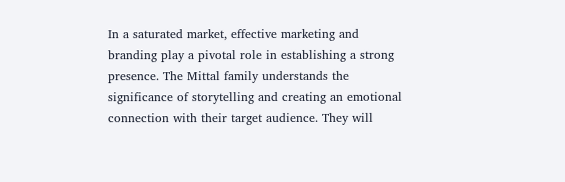In a saturated market, effective marketing and branding play a pivotal role in establishing a strong presence. The Mittal family understands the significance of storytelling and creating an emotional connection with their target audience. They will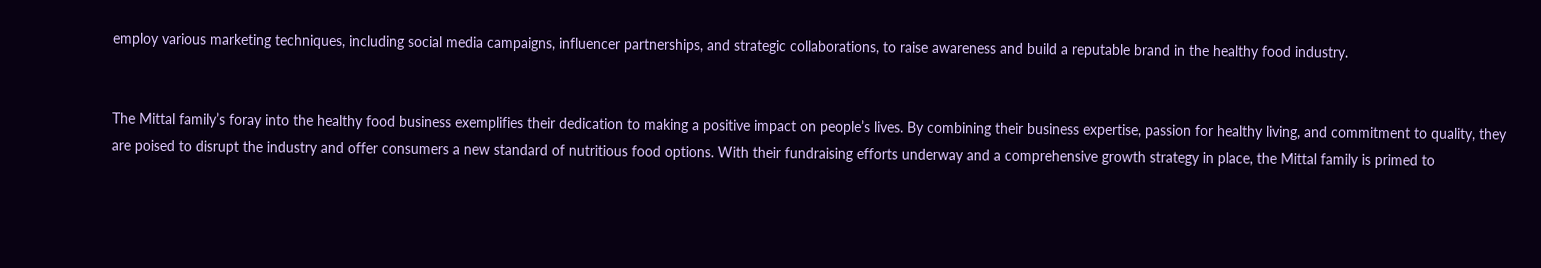employ various marketing techniques, including social media campaigns, influencer partnerships, and strategic collaborations, to raise awareness and build a reputable brand in the healthy food industry.


The Mittal family’s foray into the healthy food business exemplifies their dedication to making a positive impact on people’s lives. By combining their business expertise, passion for healthy living, and commitment to quality, they are poised to disrupt the industry and offer consumers a new standard of nutritious food options. With their fundraising efforts underway and a comprehensive growth strategy in place, the Mittal family is primed to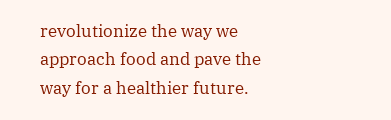revolutionize the way we approach food and pave the way for a healthier future.